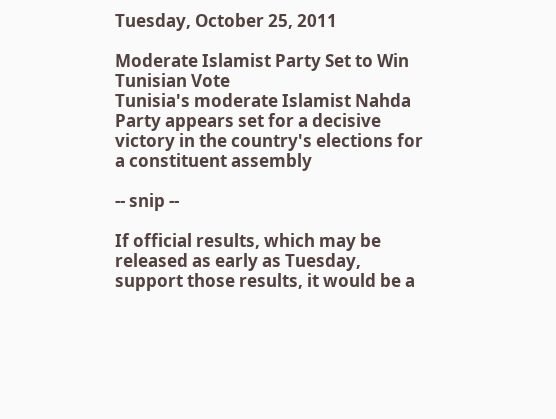Tuesday, October 25, 2011

Moderate Islamist Party Set to Win Tunisian Vote
Tunisia's moderate Islamist Nahda Party appears set for a decisive victory in the country's elections for a constituent assembly

-- snip --

If official results, which may be released as early as Tuesday, support those results, it would be a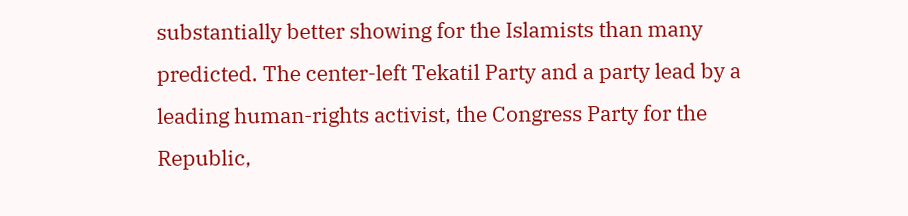substantially better showing for the Islamists than many predicted. The center-left Tekatil Party and a party lead by a leading human-rights activist, the Congress Party for the Republic,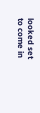looked set to come in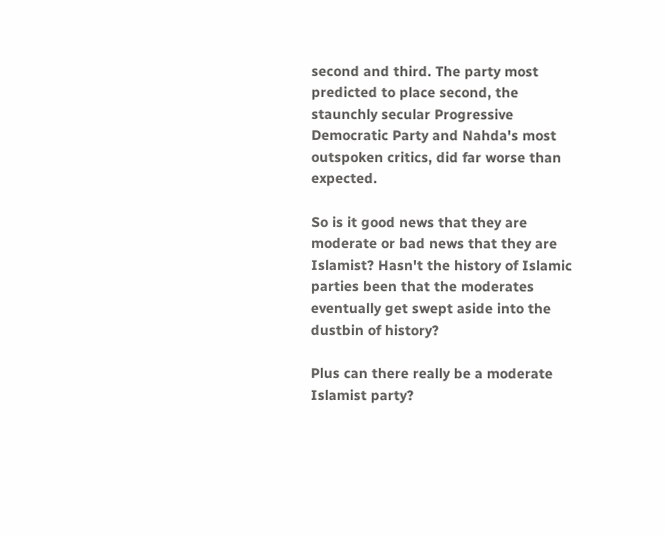second and third. The party most predicted to place second, the staunchly secular Progressive Democratic Party and Nahda's most outspoken critics, did far worse than expected.

So is it good news that they are moderate or bad news that they are Islamist? Hasn't the history of Islamic parties been that the moderates eventually get swept aside into the dustbin of history?

Plus can there really be a moderate Islamist party?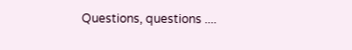Questions, questions ....